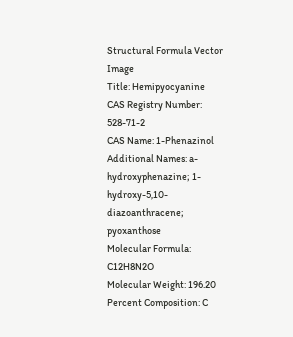Structural Formula Vector Image
Title: Hemipyocyanine
CAS Registry Number: 528-71-2
CAS Name: 1-Phenazinol
Additional Names: a-hydroxyphenazine; 1-hydroxy-5,10-diazoanthracene; pyoxanthose
Molecular Formula: C12H8N2O
Molecular Weight: 196.20
Percent Composition: C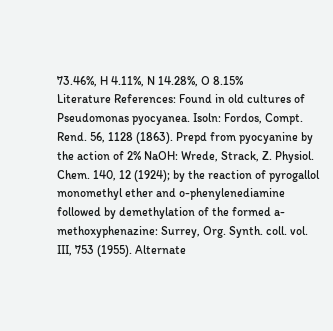73.46%, H 4.11%, N 14.28%, O 8.15%
Literature References: Found in old cultures of Pseudomonas pyocyanea. Isoln: Fordos, Compt. Rend. 56, 1128 (1863). Prepd from pyocyanine by the action of 2% NaOH: Wrede, Strack, Z. Physiol. Chem. 140, 12 (1924); by the reaction of pyrogallol monomethyl ether and o-phenylenediamine followed by demethylation of the formed a-methoxyphenazine: Surrey, Org. Synth. coll. vol. III, 753 (1955). Alternate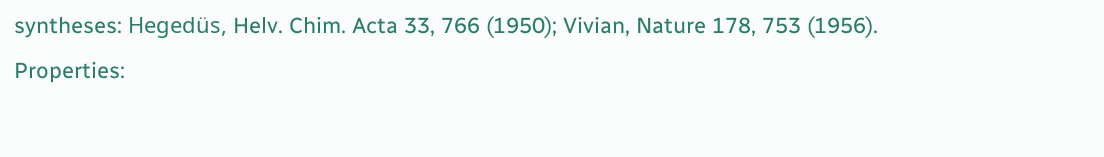syntheses: Hegedüs, Helv. Chim. Acta 33, 766 (1950); Vivian, Nature 178, 753 (1956).
Properties: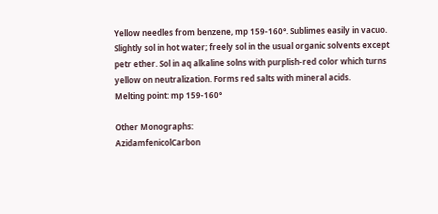Yellow needles from benzene, mp 159-160°. Sublimes easily in vacuo. Slightly sol in hot water; freely sol in the usual organic solvents except petr ether. Sol in aq alkaline solns with purplish-red color which turns yellow on neutralization. Forms red salts with mineral acids.
Melting point: mp 159-160°

Other Monographs:
AzidamfenicolCarbon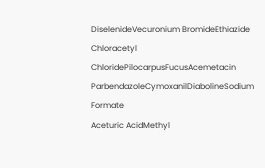DiselenideVecuronium BromideEthiazide
Chloracetyl ChloridePilocarpusFucusAcemetacin
ParbendazoleCymoxanilDiabolineSodium Formate
Aceturic AcidMethyl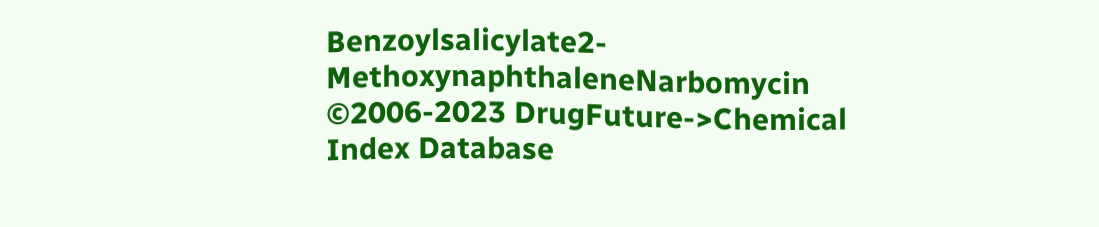Benzoylsalicylate2-MethoxynaphthaleneNarbomycin
©2006-2023 DrugFuture->Chemical Index Database